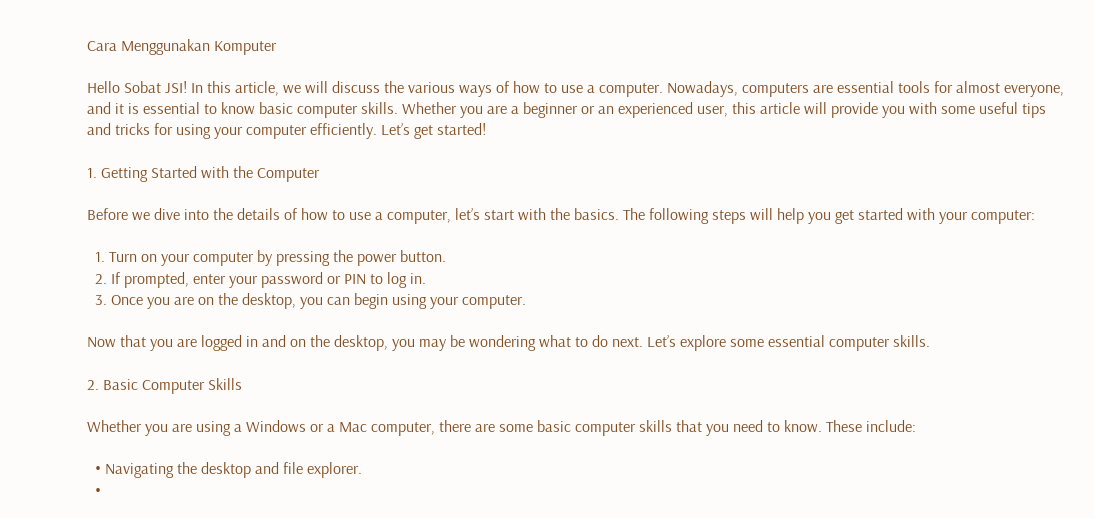Cara Menggunakan Komputer

Hello Sobat JSI! In this article, we will discuss the various ways of how to use a computer. Nowadays, computers are essential tools for almost everyone, and it is essential to know basic computer skills. Whether you are a beginner or an experienced user, this article will provide you with some useful tips and tricks for using your computer efficiently. Let’s get started!

1. Getting Started with the Computer

Before we dive into the details of how to use a computer, let’s start with the basics. The following steps will help you get started with your computer:

  1. Turn on your computer by pressing the power button.
  2. If prompted, enter your password or PIN to log in.
  3. Once you are on the desktop, you can begin using your computer.

Now that you are logged in and on the desktop, you may be wondering what to do next. Let’s explore some essential computer skills.

2. Basic Computer Skills

Whether you are using a Windows or a Mac computer, there are some basic computer skills that you need to know. These include:

  • Navigating the desktop and file explorer.
  •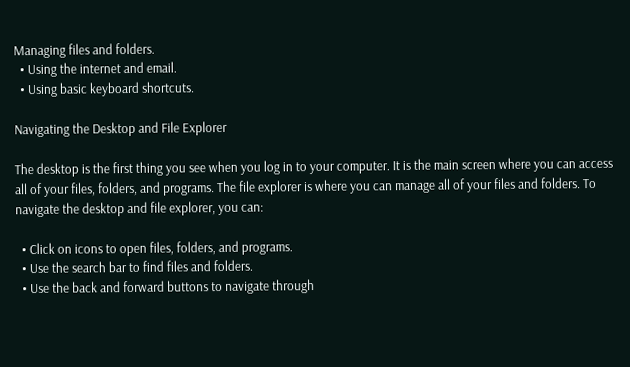Managing files and folders.
  • Using the internet and email.
  • Using basic keyboard shortcuts.

Navigating the Desktop and File Explorer

The desktop is the first thing you see when you log in to your computer. It is the main screen where you can access all of your files, folders, and programs. The file explorer is where you can manage all of your files and folders. To navigate the desktop and file explorer, you can:

  • Click on icons to open files, folders, and programs.
  • Use the search bar to find files and folders.
  • Use the back and forward buttons to navigate through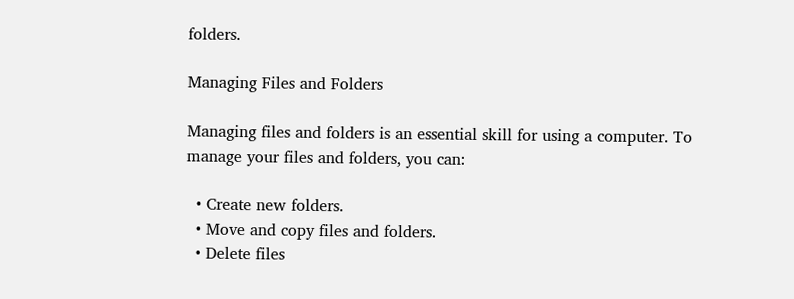folders.

Managing Files and Folders

Managing files and folders is an essential skill for using a computer. To manage your files and folders, you can:

  • Create new folders.
  • Move and copy files and folders.
  • Delete files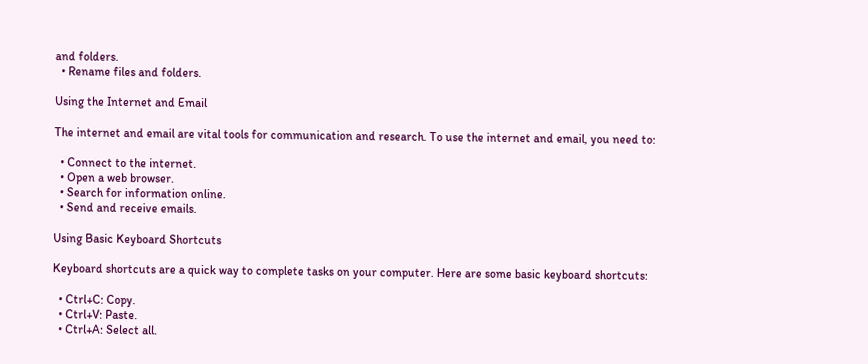and folders.
  • Rename files and folders.

Using the Internet and Email

The internet and email are vital tools for communication and research. To use the internet and email, you need to:

  • Connect to the internet.
  • Open a web browser.
  • Search for information online.
  • Send and receive emails.

Using Basic Keyboard Shortcuts

Keyboard shortcuts are a quick way to complete tasks on your computer. Here are some basic keyboard shortcuts:

  • Ctrl+C: Copy.
  • Ctrl+V: Paste.
  • Ctrl+A: Select all.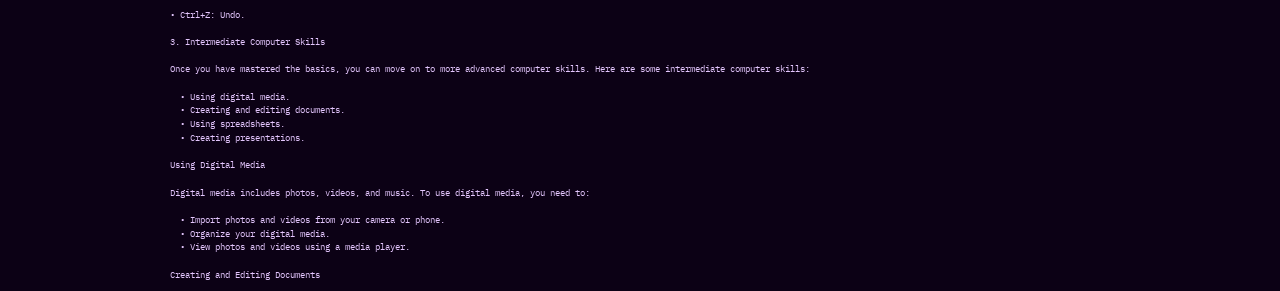• Ctrl+Z: Undo.

3. Intermediate Computer Skills

Once you have mastered the basics, you can move on to more advanced computer skills. Here are some intermediate computer skills:

  • Using digital media.
  • Creating and editing documents.
  • Using spreadsheets.
  • Creating presentations.

Using Digital Media

Digital media includes photos, videos, and music. To use digital media, you need to:

  • Import photos and videos from your camera or phone.
  • Organize your digital media.
  • View photos and videos using a media player.

Creating and Editing Documents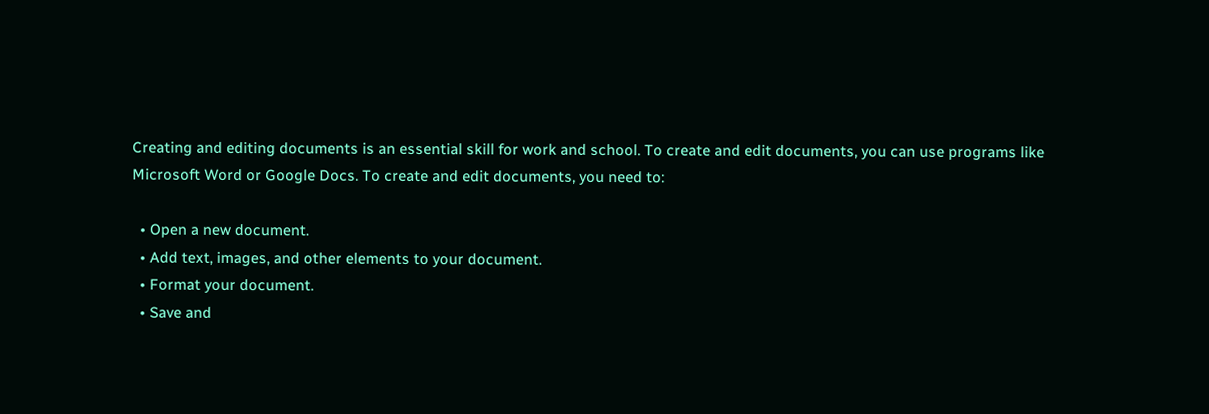Creating and editing documents is an essential skill for work and school. To create and edit documents, you can use programs like Microsoft Word or Google Docs. To create and edit documents, you need to:

  • Open a new document.
  • Add text, images, and other elements to your document.
  • Format your document.
  • Save and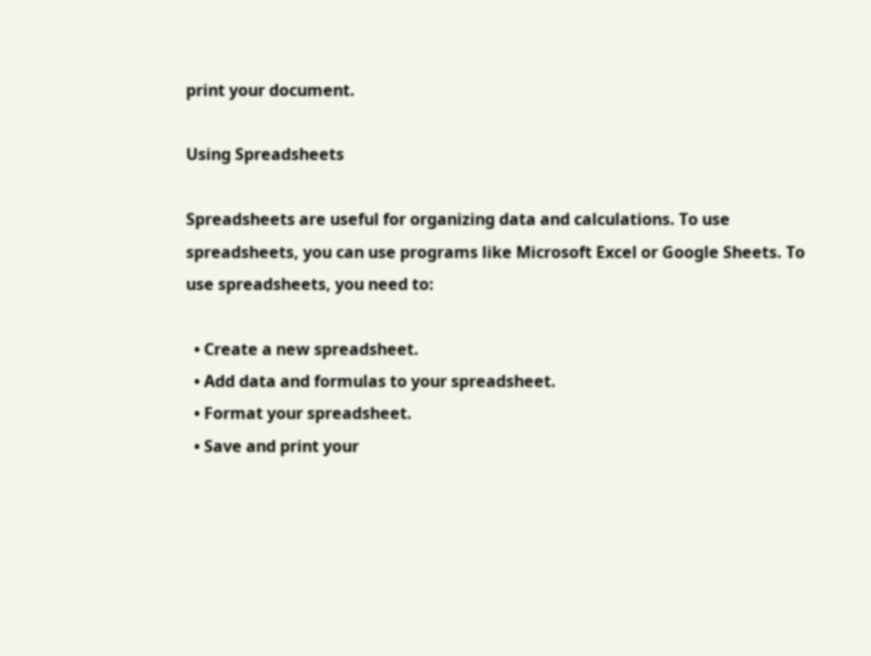print your document.

Using Spreadsheets

Spreadsheets are useful for organizing data and calculations. To use spreadsheets, you can use programs like Microsoft Excel or Google Sheets. To use spreadsheets, you need to:

  • Create a new spreadsheet.
  • Add data and formulas to your spreadsheet.
  • Format your spreadsheet.
  • Save and print your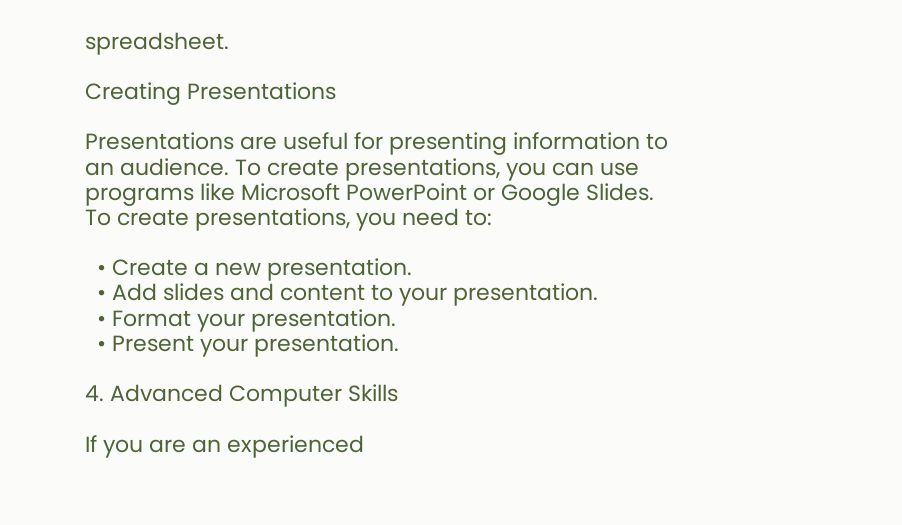spreadsheet.

Creating Presentations

Presentations are useful for presenting information to an audience. To create presentations, you can use programs like Microsoft PowerPoint or Google Slides. To create presentations, you need to:

  • Create a new presentation.
  • Add slides and content to your presentation.
  • Format your presentation.
  • Present your presentation.

4. Advanced Computer Skills

If you are an experienced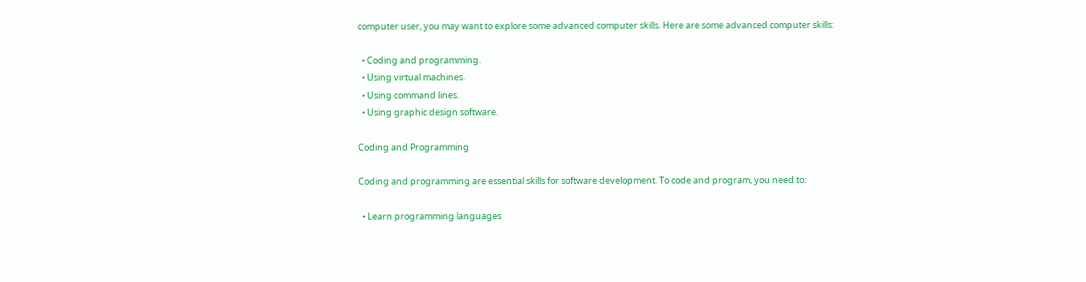computer user, you may want to explore some advanced computer skills. Here are some advanced computer skills:

  • Coding and programming.
  • Using virtual machines.
  • Using command lines.
  • Using graphic design software.

Coding and Programming

Coding and programming are essential skills for software development. To code and program, you need to:

  • Learn programming languages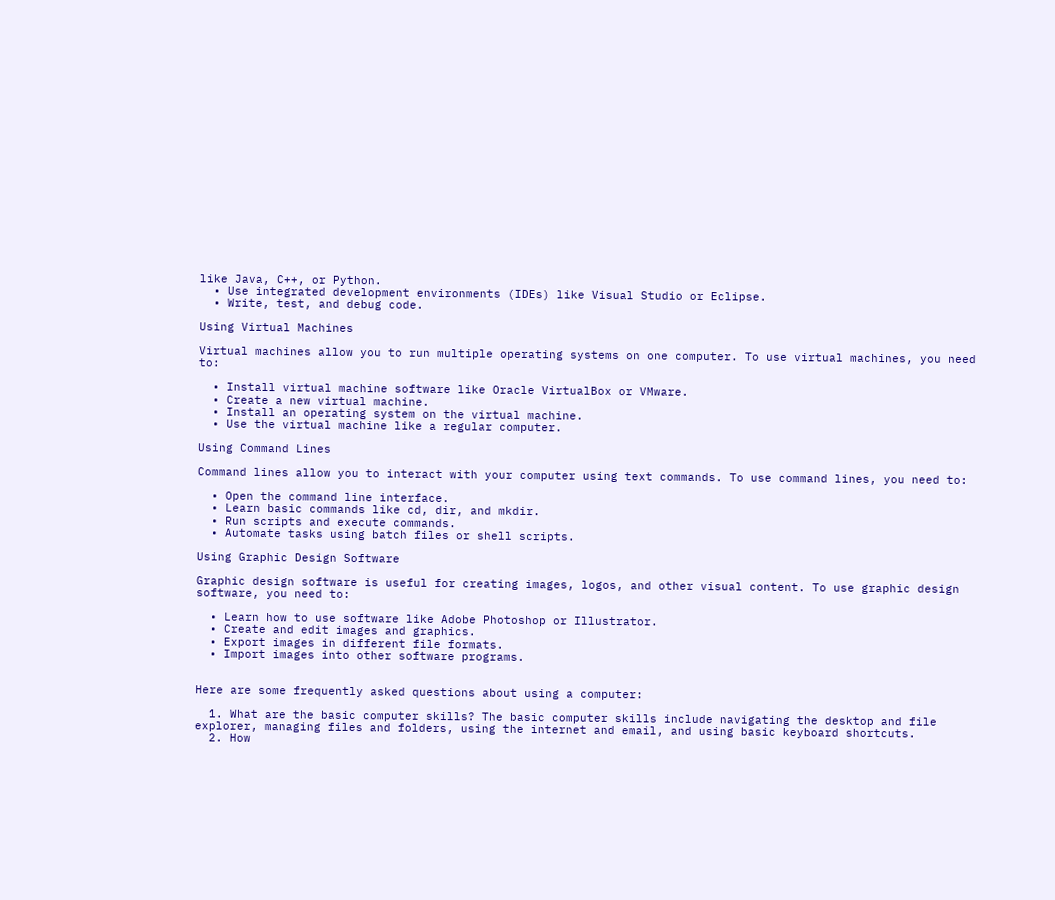like Java, C++, or Python.
  • Use integrated development environments (IDEs) like Visual Studio or Eclipse.
  • Write, test, and debug code.

Using Virtual Machines

Virtual machines allow you to run multiple operating systems on one computer. To use virtual machines, you need to:

  • Install virtual machine software like Oracle VirtualBox or VMware.
  • Create a new virtual machine.
  • Install an operating system on the virtual machine.
  • Use the virtual machine like a regular computer.

Using Command Lines

Command lines allow you to interact with your computer using text commands. To use command lines, you need to:

  • Open the command line interface.
  • Learn basic commands like cd, dir, and mkdir.
  • Run scripts and execute commands.
  • Automate tasks using batch files or shell scripts.

Using Graphic Design Software

Graphic design software is useful for creating images, logos, and other visual content. To use graphic design software, you need to:

  • Learn how to use software like Adobe Photoshop or Illustrator.
  • Create and edit images and graphics.
  • Export images in different file formats.
  • Import images into other software programs.


Here are some frequently asked questions about using a computer:

  1. What are the basic computer skills? The basic computer skills include navigating the desktop and file explorer, managing files and folders, using the internet and email, and using basic keyboard shortcuts.
  2. How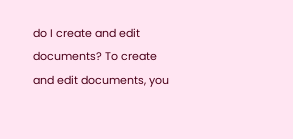do I create and edit documents? To create and edit documents, you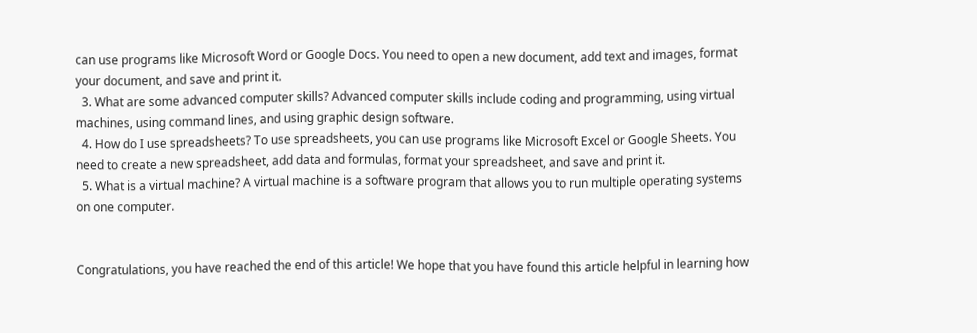can use programs like Microsoft Word or Google Docs. You need to open a new document, add text and images, format your document, and save and print it.
  3. What are some advanced computer skills? Advanced computer skills include coding and programming, using virtual machines, using command lines, and using graphic design software.
  4. How do I use spreadsheets? To use spreadsheets, you can use programs like Microsoft Excel or Google Sheets. You need to create a new spreadsheet, add data and formulas, format your spreadsheet, and save and print it.
  5. What is a virtual machine? A virtual machine is a software program that allows you to run multiple operating systems on one computer.


Congratulations, you have reached the end of this article! We hope that you have found this article helpful in learning how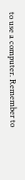to use a computer. Remember to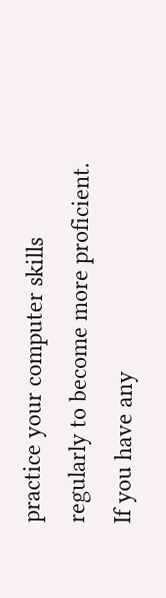practice your computer skills regularly to become more proficient. If you have any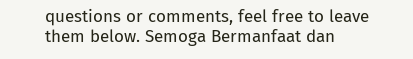questions or comments, feel free to leave them below. Semoga Bermanfaat dan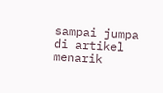sampai jumpa di artikel menarik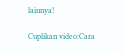lainnya!

Cuplikan video:Cara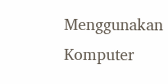Menggunakan Komputer